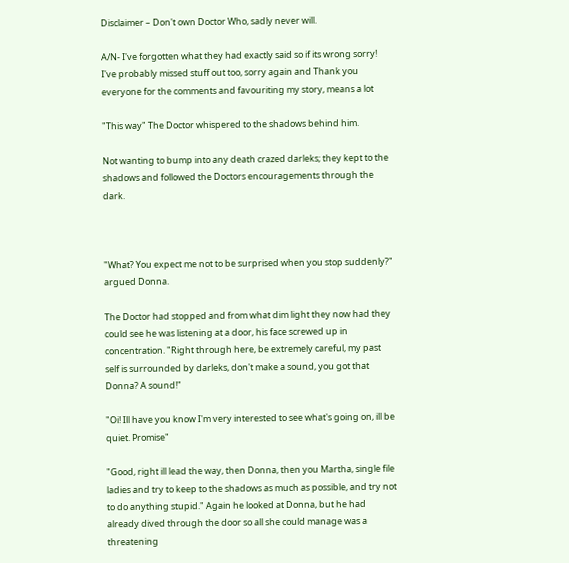Disclaimer – Don't own Doctor Who, sadly never will.

A/N- I've forgotten what they had exactly said so if its wrong sorry! I've probably missed stuff out too, sorry again and Thank you everyone for the comments and favouriting my story, means a lot

"This way" The Doctor whispered to the shadows behind him.

Not wanting to bump into any death crazed darleks; they kept to the shadows and followed the Doctors encouragements through the dark.



"What? You expect me not to be surprised when you stop suddenly?" argued Donna.

The Doctor had stopped and from what dim light they now had they could see he was listening at a door, his face screwed up in concentration. "Right through here, be extremely careful, my past self is surrounded by darleks, don't make a sound, you got that Donna? A sound!"

"Oi! Ill have you know I'm very interested to see what's going on, ill be quiet. Promise"

"Good, right ill lead the way, then Donna, then you Martha, single file ladies and try to keep to the shadows as much as possible, and try not to do anything stupid." Again he looked at Donna, but he had already dived through the door so all she could manage was a threatening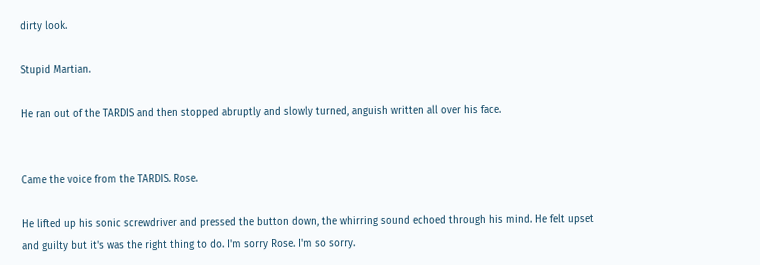dirty look.

Stupid Martian.

He ran out of the TARDIS and then stopped abruptly and slowly turned, anguish written all over his face.


Came the voice from the TARDIS. Rose.

He lifted up his sonic screwdriver and pressed the button down, the whirring sound echoed through his mind. He felt upset and guilty but it's was the right thing to do. I'm sorry Rose. I'm so sorry.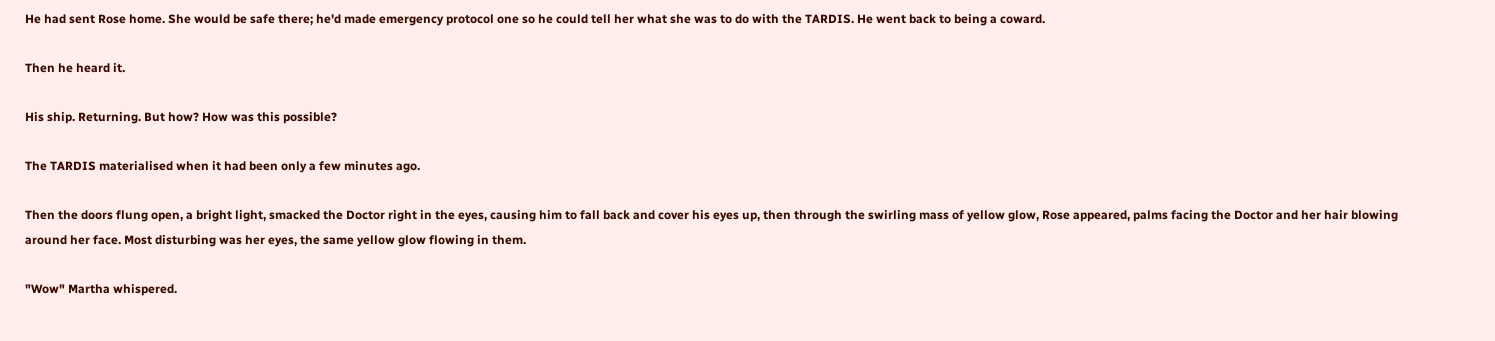He had sent Rose home. She would be safe there; he'd made emergency protocol one so he could tell her what she was to do with the TARDIS. He went back to being a coward.

Then he heard it.

His ship. Returning. But how? How was this possible?

The TARDIS materialised when it had been only a few minutes ago.

Then the doors flung open, a bright light, smacked the Doctor right in the eyes, causing him to fall back and cover his eyes up, then through the swirling mass of yellow glow, Rose appeared, palms facing the Doctor and her hair blowing around her face. Most disturbing was her eyes, the same yellow glow flowing in them.

"Wow" Martha whispered.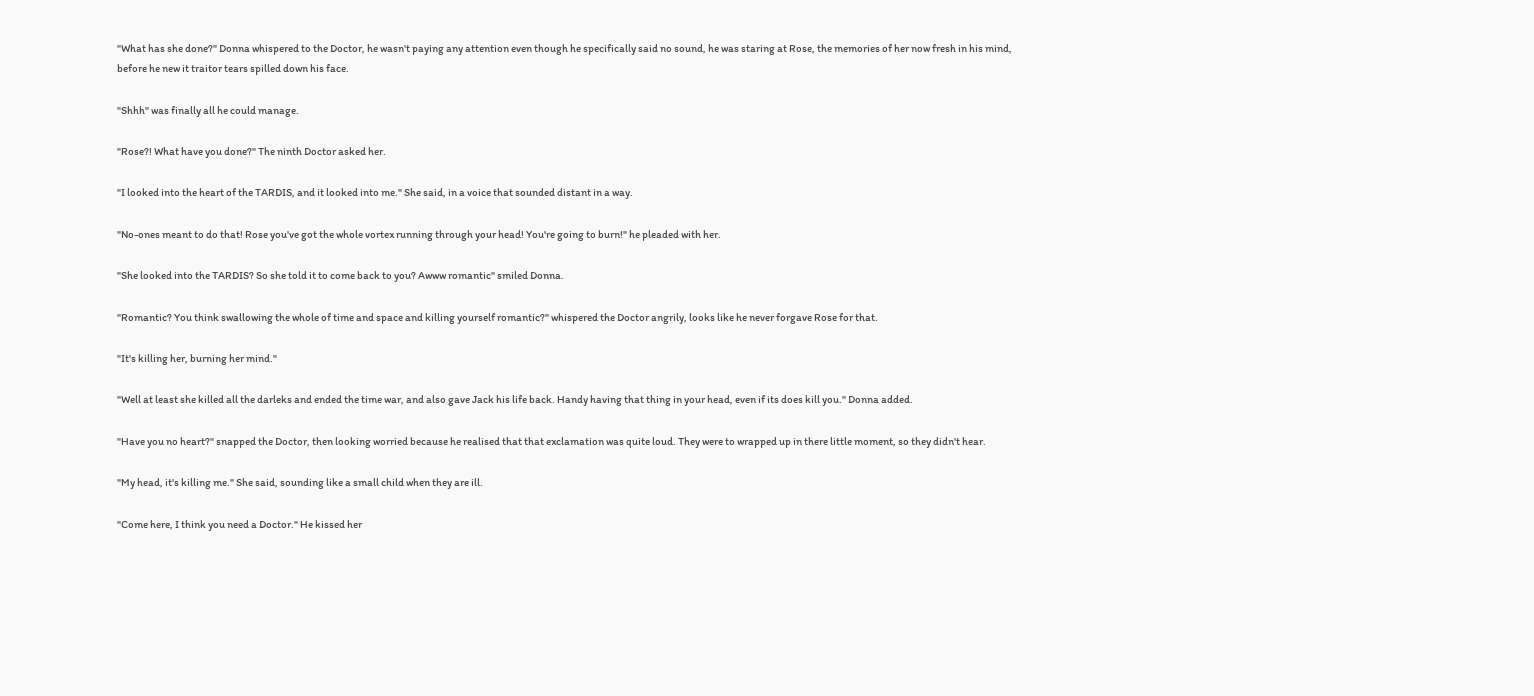"What has she done?" Donna whispered to the Doctor, he wasn't paying any attention even though he specifically said no sound, he was staring at Rose, the memories of her now fresh in his mind, before he new it traitor tears spilled down his face.

"Shhh" was finally all he could manage.

"Rose?! What have you done?" The ninth Doctor asked her.

"I looked into the heart of the TARDIS, and it looked into me." She said, in a voice that sounded distant in a way.

"No-ones meant to do that! Rose you've got the whole vortex running through your head! You're going to burn!" he pleaded with her.

"She looked into the TARDIS? So she told it to come back to you? Awww romantic" smiled Donna.

"Romantic? You think swallowing the whole of time and space and killing yourself romantic?" whispered the Doctor angrily, looks like he never forgave Rose for that.

"It's killing her, burning her mind."

"Well at least she killed all the darleks and ended the time war, and also gave Jack his life back. Handy having that thing in your head, even if its does kill you." Donna added.

"Have you no heart?" snapped the Doctor, then looking worried because he realised that that exclamation was quite loud. They were to wrapped up in there little moment, so they didn't hear.

"My head, it's killing me." She said, sounding like a small child when they are ill.

"Come here, I think you need a Doctor." He kissed her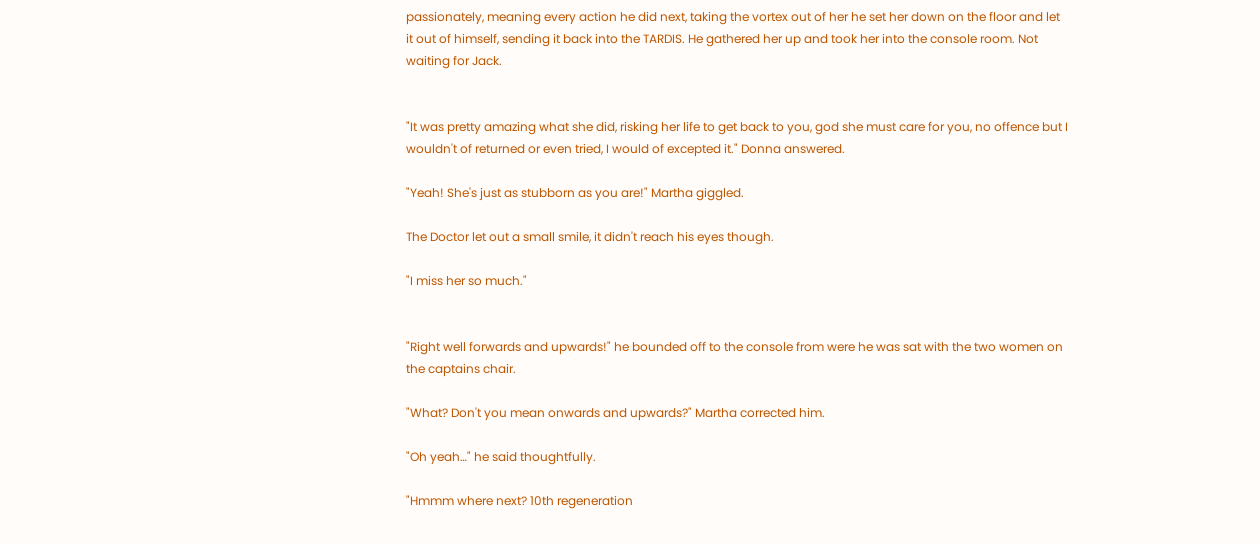passionately, meaning every action he did next, taking the vortex out of her he set her down on the floor and let it out of himself, sending it back into the TARDIS. He gathered her up and took her into the console room. Not waiting for Jack.


"It was pretty amazing what she did, risking her life to get back to you, god she must care for you, no offence but I wouldn't of returned or even tried, I would of excepted it." Donna answered.

"Yeah! She's just as stubborn as you are!" Martha giggled.

The Doctor let out a small smile, it didn't reach his eyes though.

"I miss her so much."


"Right well forwards and upwards!" he bounded off to the console from were he was sat with the two women on the captains chair.

"What? Don't you mean onwards and upwards?" Martha corrected him.

"Oh yeah…" he said thoughtfully.

"Hmmm where next? 10th regeneration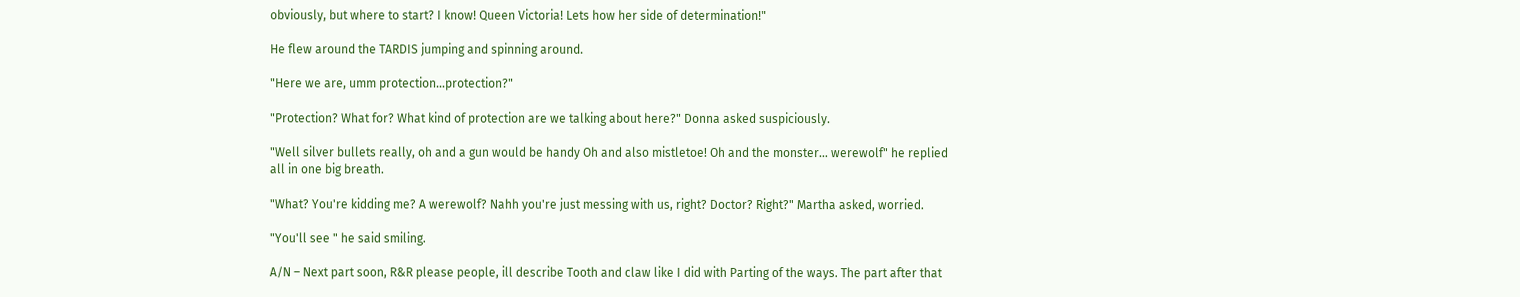obviously, but where to start? I know! Queen Victoria! Lets how her side of determination!"

He flew around the TARDIS jumping and spinning around.

"Here we are, umm protection…protection?"

"Protection? What for? What kind of protection are we talking about here?" Donna asked suspiciously.

"Well silver bullets really, oh and a gun would be handy Oh and also mistletoe! Oh and the monster… werewolf" he replied all in one big breath.

"What? You're kidding me? A werewolf? Nahh you're just messing with us, right? Doctor? Right?" Martha asked, worried.

"You'll see " he said smiling.

A/N – Next part soon, R&R please people, ill describe Tooth and claw like I did with Parting of the ways. The part after that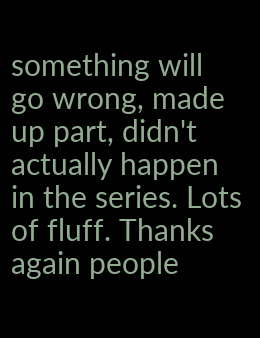something will go wrong, made up part, didn't actually happen in the series. Lots of fluff. Thanks again people